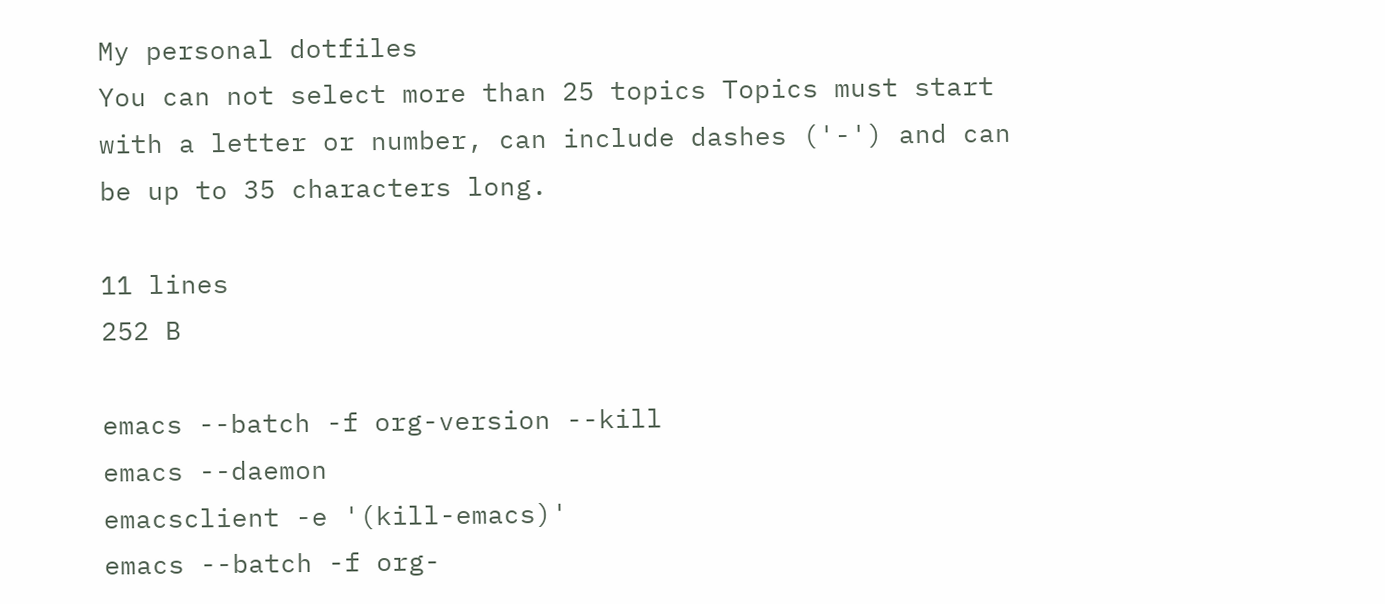My personal dotfiles
You can not select more than 25 topics Topics must start with a letter or number, can include dashes ('-') and can be up to 35 characters long.

11 lines
252 B

emacs --batch -f org-version --kill
emacs --daemon
emacsclient -e '(kill-emacs)'
emacs --batch -f org-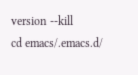version --kill
cd emacs/.emacs.d/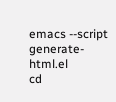emacs --script generate-html.el
cd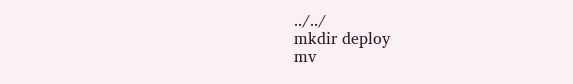../../
mkdir deploy
mv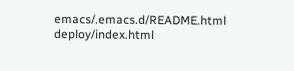emacs/.emacs.d/README.html deploy/index.html